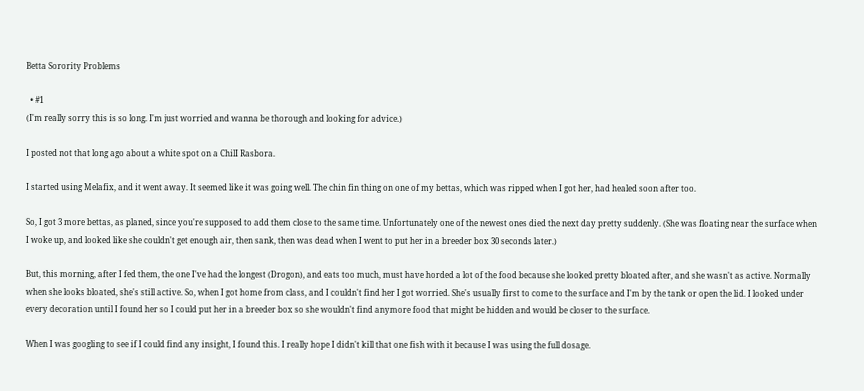Betta Sorority Problems

  • #1
(I'm really sorry this is so long. I'm just worried and wanna be thorough and looking for advice.)

I posted not that long ago about a white spot on a ChilI Rasbora.

I started using Melafix, and it went away. It seemed like it was going well. The chin fin thing on one of my bettas, which was ripped when I got her, had healed soon after too.

So, I got 3 more bettas, as planed, since you're supposed to add them close to the same time. Unfortunately one of the newest ones died the next day pretty suddenly. (She was floating near the surface when I woke up, and looked like she couldn't get enough air, then sank, then was dead when I went to put her in a breeder box 30 seconds later.)

But, this morning, after I fed them, the one I've had the longest (Drogon), and eats too much, must have horded a lot of the food because she looked pretty bloated after, and she wasn't as active. Normally when she looks bloated, she's still active. So, when I got home from class, and I couldn't find her I got worried. She's usually first to come to the surface and I'm by the tank or open the lid. I looked under every decoration until I found her so I could put her in a breeder box so she wouldn't find anymore food that might be hidden and would be closer to the surface.

When I was googling to see if I could find any insight, I found this. I really hope I didn't kill that one fish with it because I was using the full dosage.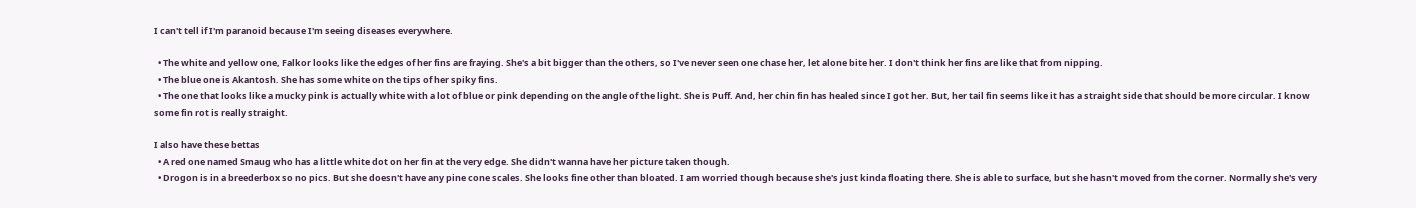I can't tell if I'm paranoid because I'm seeing diseases everywhere.

  • The white and yellow one, Falkor looks like the edges of her fins are fraying. She's a bit bigger than the others, so I've never seen one chase her, let alone bite her. I don't think her fins are like that from nipping.
  • The blue one is Akantosh. She has some white on the tips of her spiky fins.
  • The one that looks like a mucky pink is actually white with a lot of blue or pink depending on the angle of the light. She is Puff. And, her chin fin has healed since I got her. But, her tail fin seems like it has a straight side that should be more circular. I know some fin rot is really straight.

I also have these bettas
  • A red one named Smaug who has a little white dot on her fin at the very edge. She didn't wanna have her picture taken though.
  • Drogon is in a breederbox so no pics. But she doesn't have any pine cone scales. She looks fine other than bloated. I am worried though because she's just kinda floating there. She is able to surface, but she hasn't moved from the corner. Normally she's very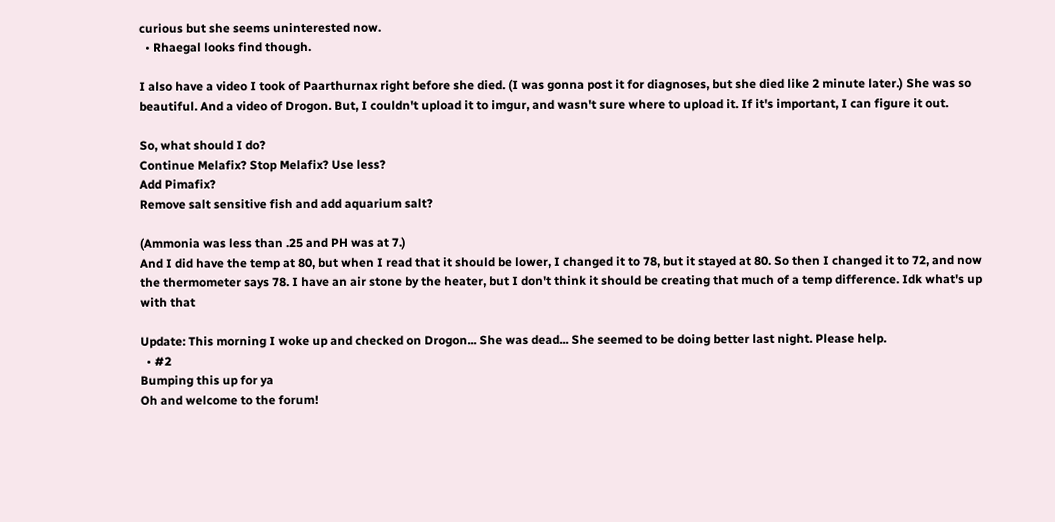curious but she seems uninterested now.
  • Rhaegal looks find though.

I also have a video I took of Paarthurnax right before she died. (I was gonna post it for diagnoses, but she died like 2 minute later.) She was so beautiful. And a video of Drogon. But, I couldn't upload it to imgur, and wasn't sure where to upload it. If it's important, I can figure it out.

So, what should I do?
Continue Melafix? Stop Melafix? Use less?
Add Pimafix?
Remove salt sensitive fish and add aquarium salt?

(Ammonia was less than .25 and PH was at 7.)
And I did have the temp at 80, but when I read that it should be lower, I changed it to 78, but it stayed at 80. So then I changed it to 72, and now the thermometer says 78. I have an air stone by the heater, but I don't think it should be creating that much of a temp difference. Idk what's up with that

Update: This morning I woke up and checked on Drogon... She was dead... She seemed to be doing better last night. Please help.
  • #2
Bumping this up for ya
Oh and welcome to the forum!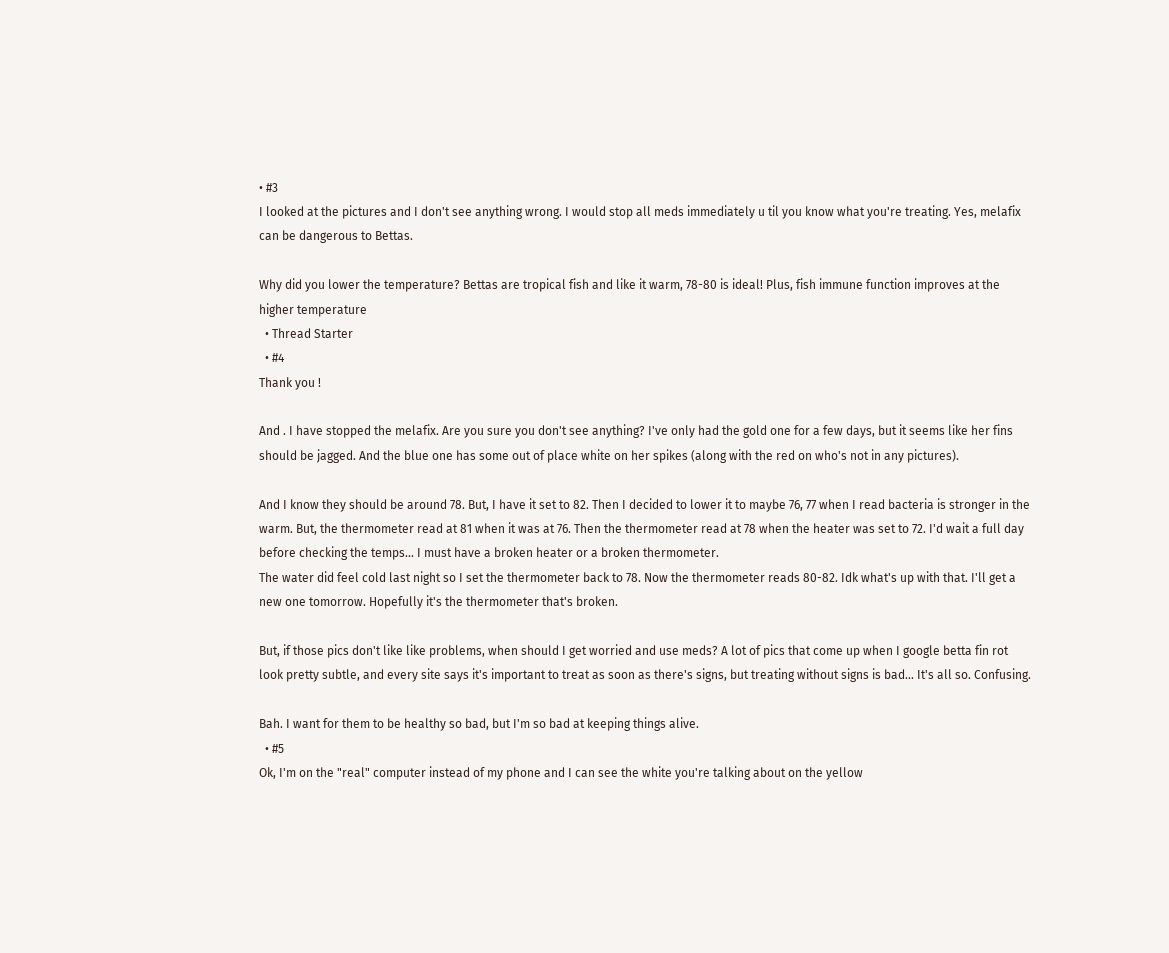• #3
I looked at the pictures and I don't see anything wrong. I would stop all meds immediately u til you know what you're treating. Yes, melafix can be dangerous to Bettas.

Why did you lower the temperature? Bettas are tropical fish and like it warm, 78-80 is ideal! Plus, fish immune function improves at the higher temperature
  • Thread Starter
  • #4
Thank you !

And . I have stopped the melafix. Are you sure you don't see anything? I've only had the gold one for a few days, but it seems like her fins should be jagged. And the blue one has some out of place white on her spikes (along with the red on who's not in any pictures).

And I know they should be around 78. But, I have it set to 82. Then I decided to lower it to maybe 76, 77 when I read bacteria is stronger in the warm. But, the thermometer read at 81 when it was at 76. Then the thermometer read at 78 when the heater was set to 72. I'd wait a full day before checking the temps... I must have a broken heater or a broken thermometer.
The water did feel cold last night so I set the thermometer back to 78. Now the thermometer reads 80-82. Idk what's up with that. I'll get a new one tomorrow. Hopefully it's the thermometer that's broken.

But, if those pics don't like like problems, when should I get worried and use meds? A lot of pics that come up when I google betta fin rot look pretty subtle, and every site says it's important to treat as soon as there's signs, but treating without signs is bad... It's all so. Confusing.

Bah. I want for them to be healthy so bad, but I'm so bad at keeping things alive.
  • #5
Ok, I'm on the "real" computer instead of my phone and I can see the white you're talking about on the yellow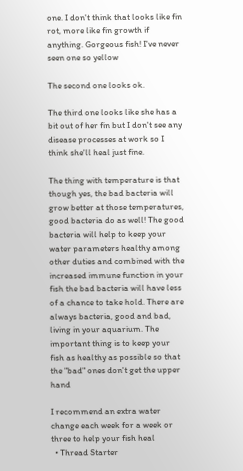one. I don't think that looks like fin rot, more like fin growth if anything. Gorgeous fish! I've never seen one so yellow

The second one looks ok.

The third one looks like she has a bit out of her fin but I don't see any disease processes at work so I think she'll heal just fine.

The thing with temperature is that though yes, the bad bacteria will grow better at those temperatures, good bacteria do as well! The good bacteria will help to keep your water parameters healthy among other duties and combined with the increased immune function in your fish the bad bacteria will have less of a chance to take hold. There are always bacteria, good and bad, living in your aquarium. The important thing is to keep your fish as healthy as possible so that the "bad" ones don't get the upper hand

I recommend an extra water change each week for a week or three to help your fish heal
  • Thread Starter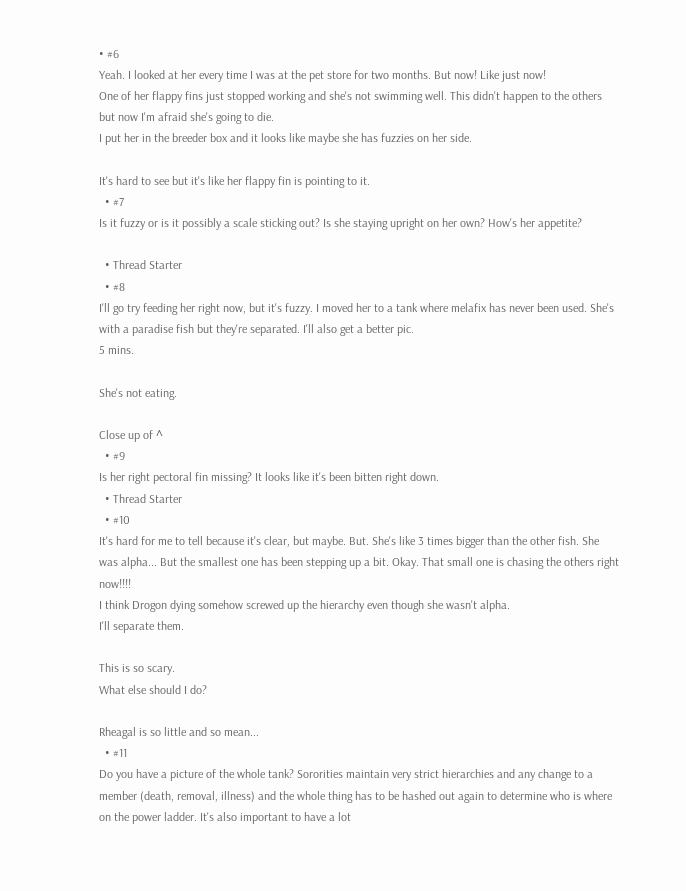• #6
Yeah. I looked at her every time I was at the pet store for two months. But now! Like just now!
One of her flappy fins just stopped working and she's not swimming well. This didn't happen to the others but now I'm afraid she's going to die.
I put her in the breeder box and it looks like maybe she has fuzzies on her side.

It's hard to see but it's like her flappy fin is pointing to it.
  • #7
Is it fuzzy or is it possibly a scale sticking out? Is she staying upright on her own? How's her appetite?

  • Thread Starter
  • #8
I'll go try feeding her right now, but it's fuzzy. I moved her to a tank where melafix has never been used. She's with a paradise fish but they're separated. I'll also get a better pic.
5 mins.

She's not eating.

Close up of ^
  • #9
Is her right pectoral fin missing? It looks like it's been bitten right down.
  • Thread Starter
  • #10
It's hard for me to tell because it's clear, but maybe. But. She's like 3 times bigger than the other fish. She was alpha... But the smallest one has been stepping up a bit. Okay. That small one is chasing the others right now!!!!
I think Drogon dying somehow screwed up the hierarchy even though she wasn't alpha.
I'll separate them.

This is so scary.
What else should I do?

Rheagal is so little and so mean...
  • #11
Do you have a picture of the whole tank? Sororities maintain very strict hierarchies and any change to a member (death, removal, illness) and the whole thing has to be hashed out again to determine who is where on the power ladder. It's also important to have a lot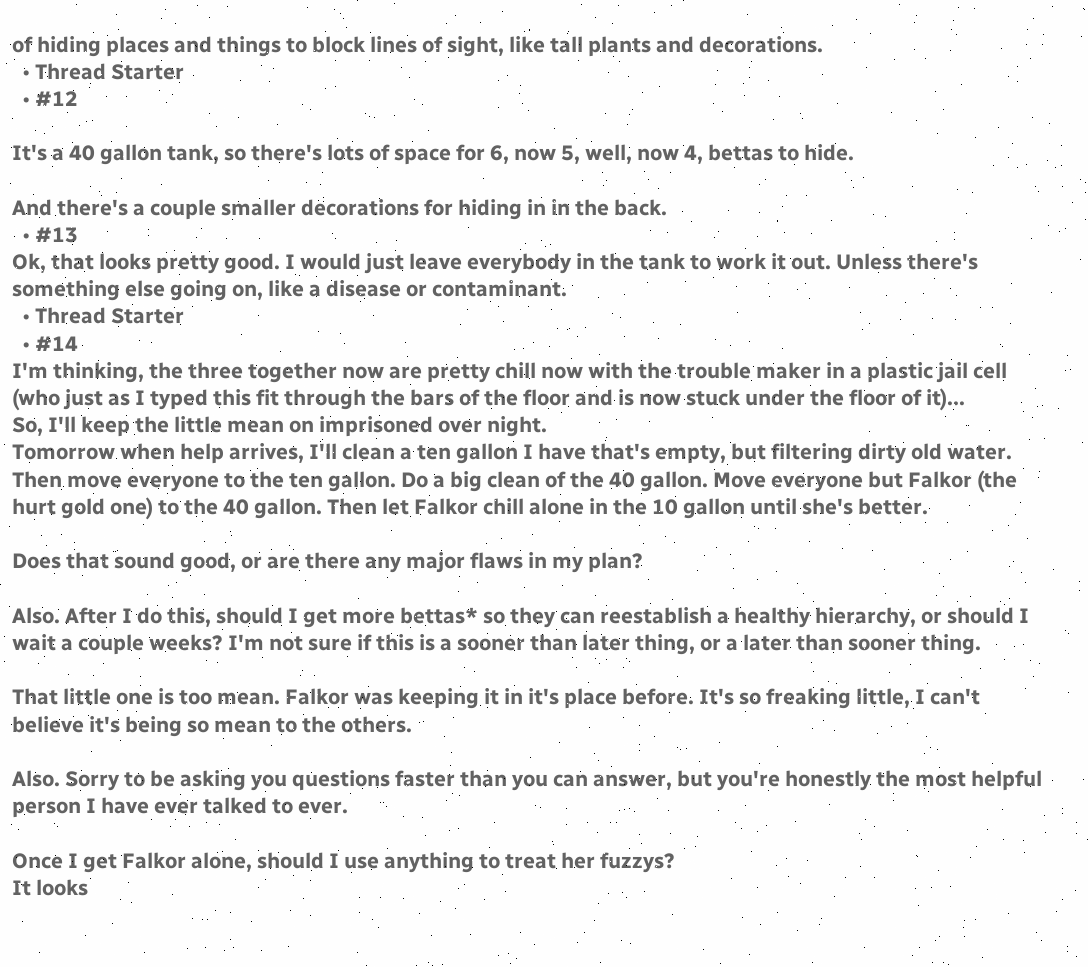of hiding places and things to block lines of sight, like tall plants and decorations.
  • Thread Starter
  • #12

It's a 40 gallon tank, so there's lots of space for 6, now 5, well, now 4, bettas to hide.

And there's a couple smaller decorations for hiding in in the back.
  • #13
Ok, that looks pretty good. I would just leave everybody in the tank to work it out. Unless there's something else going on, like a disease or contaminant.
  • Thread Starter
  • #14
I'm thinking, the three together now are pretty chill now with the trouble maker in a plastic jail cell (who just as I typed this fit through the bars of the floor and is now stuck under the floor of it)...
So, I'll keep the little mean on imprisoned over night.
Tomorrow when help arrives, I'll clean a ten gallon I have that's empty, but filtering dirty old water. Then move everyone to the ten gallon. Do a big clean of the 40 gallon. Move everyone but Falkor (the hurt gold one) to the 40 gallon. Then let Falkor chill alone in the 10 gallon until she's better.

Does that sound good, or are there any major flaws in my plan?

Also. After I do this, should I get more bettas* so they can reestablish a healthy hierarchy, or should I wait a couple weeks? I'm not sure if this is a sooner than later thing, or a later than sooner thing.

That little one is too mean. Falkor was keeping it in it's place before. It's so freaking little, I can't believe it's being so mean to the others.

Also. Sorry to be asking you questions faster than you can answer, but you're honestly the most helpful person I have ever talked to ever.

Once I get Falkor alone, should I use anything to treat her fuzzys?
It looks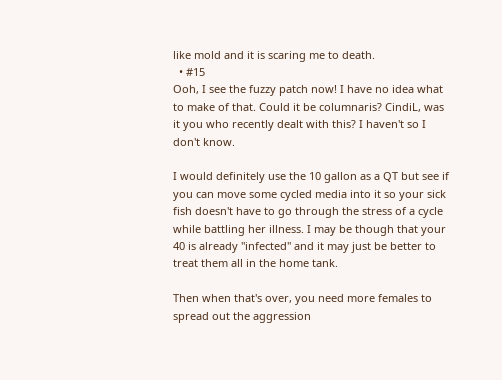like mold and it is scaring me to death.
  • #15
Ooh, I see the fuzzy patch now! I have no idea what to make of that. Could it be columnaris? CindiL, was it you who recently dealt with this? I haven't so I don't know.

I would definitely use the 10 gallon as a QT but see if you can move some cycled media into it so your sick fish doesn't have to go through the stress of a cycle while battling her illness. I may be though that your 40 is already "infected" and it may just be better to treat them all in the home tank.

Then when that's over, you need more females to spread out the aggression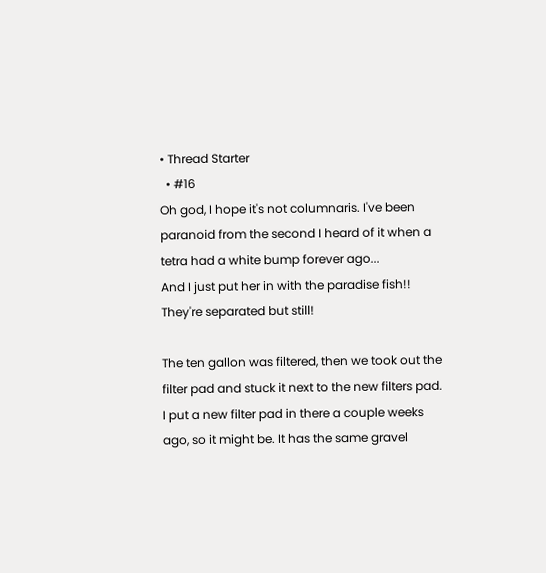• Thread Starter
  • #16
Oh god, I hope it's not columnaris. I've been paranoid from the second I heard of it when a tetra had a white bump forever ago...
And I just put her in with the paradise fish!! They're separated but still!

The ten gallon was filtered, then we took out the filter pad and stuck it next to the new filters pad. I put a new filter pad in there a couple weeks ago, so it might be. It has the same gravel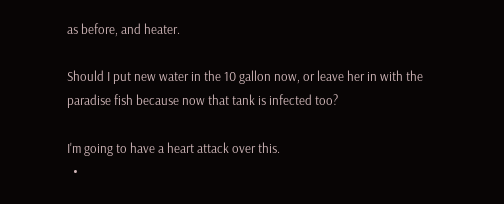as before, and heater.

Should I put new water in the 10 gallon now, or leave her in with the paradise fish because now that tank is infected too?

I'm going to have a heart attack over this.
  •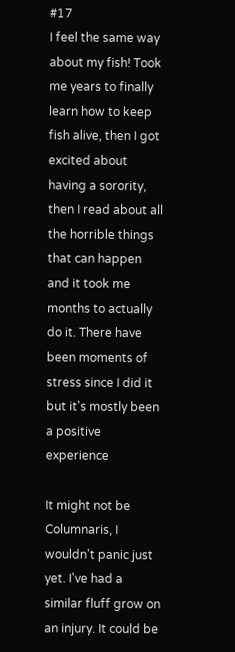#17
I feel the same way about my fish! Took me years to finally learn how to keep fish alive, then I got excited about having a sorority, then I read about all the horrible things that can happen and it took me months to actually do it. There have been moments of stress since I did it but it's mostly been a positive experience

It might not be Columnaris, I wouldn't panic just yet. I've had a similar fluff grow on an injury. It could be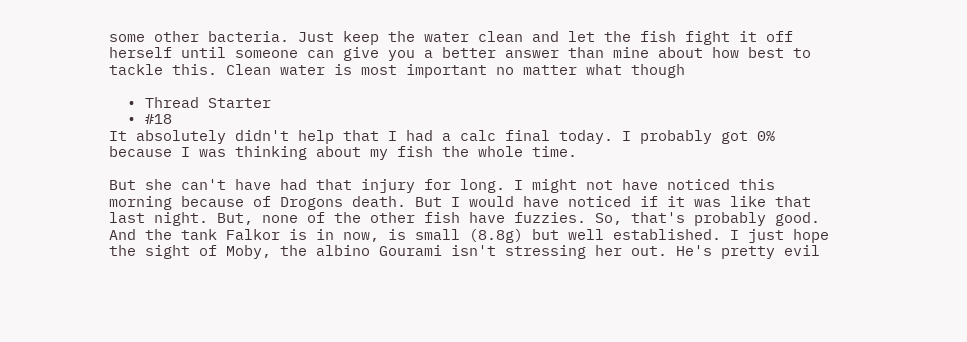some other bacteria. Just keep the water clean and let the fish fight it off herself until someone can give you a better answer than mine about how best to tackle this. Clean water is most important no matter what though

  • Thread Starter
  • #18
It absolutely didn't help that I had a calc final today. I probably got 0% because I was thinking about my fish the whole time.

But she can't have had that injury for long. I might not have noticed this morning because of Drogons death. But I would have noticed if it was like that last night. But, none of the other fish have fuzzies. So, that's probably good. And the tank Falkor is in now, is small (8.8g) but well established. I just hope the sight of Moby, the albino Gourami isn't stressing her out. He's pretty evil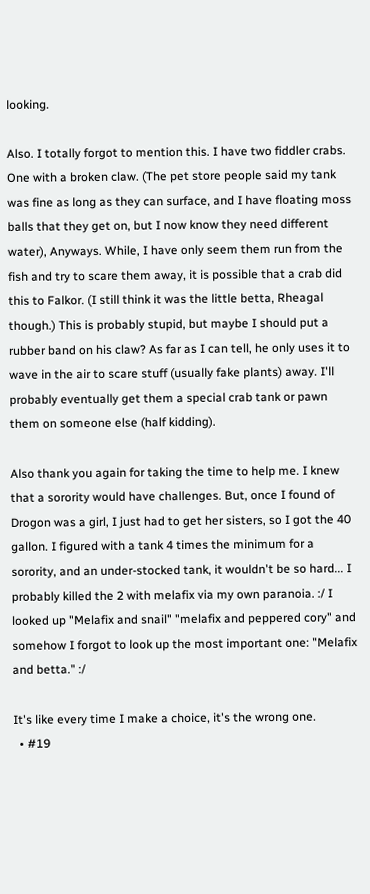looking.

Also. I totally forgot to mention this. I have two fiddler crabs. One with a broken claw. (The pet store people said my tank was fine as long as they can surface, and I have floating moss balls that they get on, but I now know they need different water), Anyways. While, I have only seem them run from the fish and try to scare them away, it is possible that a crab did this to Falkor. (I still think it was the little betta, Rheagal though.) This is probably stupid, but maybe I should put a rubber band on his claw? As far as I can tell, he only uses it to wave in the air to scare stuff (usually fake plants) away. I'll probably eventually get them a special crab tank or pawn them on someone else (half kidding).

Also thank you again for taking the time to help me. I knew that a sorority would have challenges. But, once I found of Drogon was a girl, I just had to get her sisters, so I got the 40 gallon. I figured with a tank 4 times the minimum for a sorority, and an under-stocked tank, it wouldn't be so hard... I probably killed the 2 with melafix via my own paranoia. :/ I looked up "Melafix and snail" "melafix and peppered cory" and somehow I forgot to look up the most important one: "Melafix and betta." :/

It's like every time I make a choice, it's the wrong one.
  • #19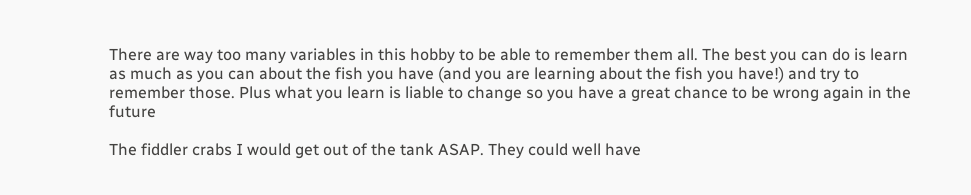There are way too many variables in this hobby to be able to remember them all. The best you can do is learn as much as you can about the fish you have (and you are learning about the fish you have!) and try to remember those. Plus what you learn is liable to change so you have a great chance to be wrong again in the future

The fiddler crabs I would get out of the tank ASAP. They could well have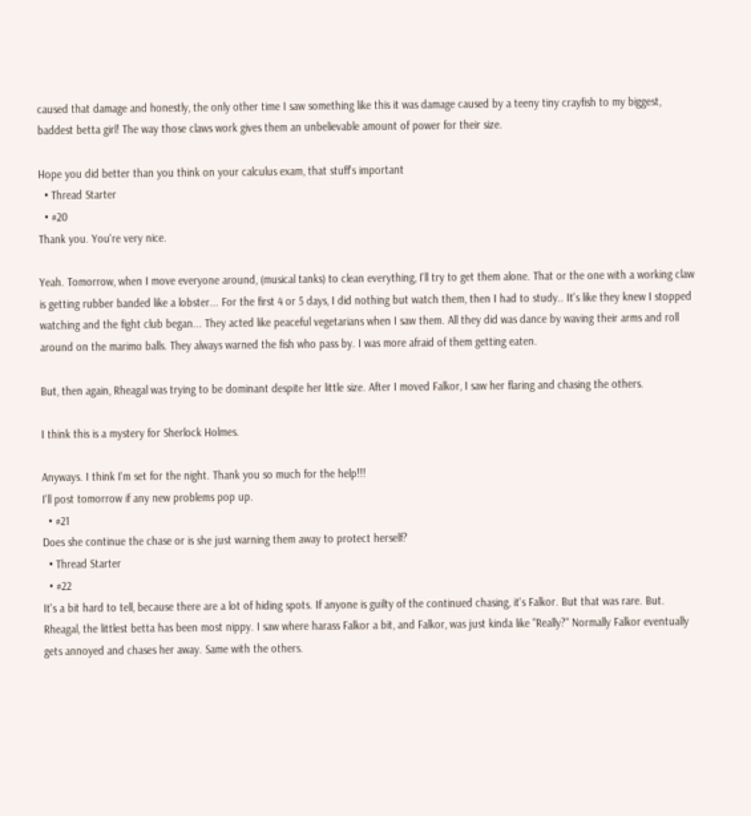caused that damage and honestly, the only other time I saw something like this it was damage caused by a teeny tiny crayfish to my biggest, baddest betta girl! The way those claws work gives them an unbelievable amount of power for their size.

Hope you did better than you think on your calculus exam, that stuff's important
  • Thread Starter
  • #20
Thank you. You're very nice.

Yeah. Tomorrow, when I move everyone around, (musical tanks) to clean everything, I'll try to get them alone. That or the one with a working claw is getting rubber banded like a lobster... For the first 4 or 5 days, I did nothing but watch them, then I had to study.. It's like they knew I stopped watching and the fight club began... They acted like peaceful vegetarians when I saw them. All they did was dance by waving their arms and roll around on the marimo balls. They always warned the fish who pass by. I was more afraid of them getting eaten.

But, then again, Rheagal was trying to be dominant despite her little size. After I moved Falkor, I saw her flaring and chasing the others.

I think this is a mystery for Sherlock Holmes.

Anyways. I think I'm set for the night. Thank you so much for the help!!!
I'll post tomorrow if any new problems pop up.
  • #21
Does she continue the chase or is she just warning them away to protect herself?
  • Thread Starter
  • #22
It's a bit hard to tell, because there are a lot of hiding spots. If anyone is guilty of the continued chasing, it's Falkor. But that was rare. But. Rheagal, the littlest betta has been most nippy. I saw where harass Falkor a bit, and Falkor, was just kinda like "Really?" Normally Falkor eventually gets annoyed and chases her away. Same with the others.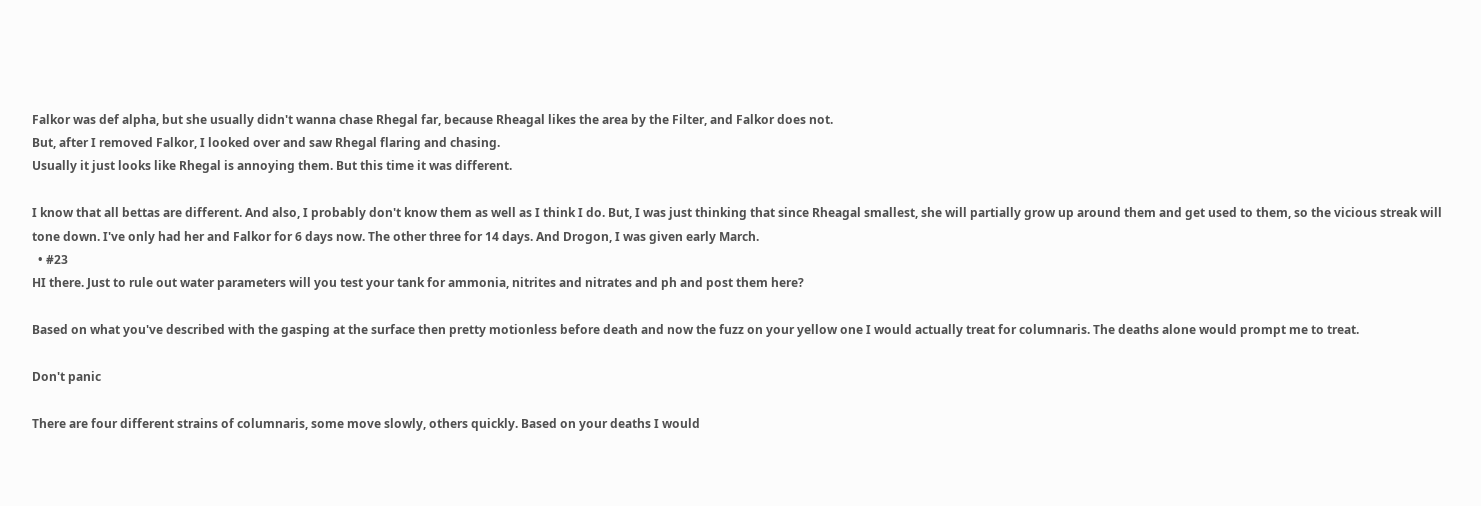Falkor was def alpha, but she usually didn't wanna chase Rhegal far, because Rheagal likes the area by the Filter, and Falkor does not.
But, after I removed Falkor, I looked over and saw Rhegal flaring and chasing.
Usually it just looks like Rhegal is annoying them. But this time it was different.

I know that all bettas are different. And also, I probably don't know them as well as I think I do. But, I was just thinking that since Rheagal smallest, she will partially grow up around them and get used to them, so the vicious streak will tone down. I've only had her and Falkor for 6 days now. The other three for 14 days. And Drogon, I was given early March.
  • #23
HI there. Just to rule out water parameters will you test your tank for ammonia, nitrites and nitrates and ph and post them here?

Based on what you've described with the gasping at the surface then pretty motionless before death and now the fuzz on your yellow one I would actually treat for columnaris. The deaths alone would prompt me to treat.

Don't panic

There are four different strains of columnaris, some move slowly, others quickly. Based on your deaths I would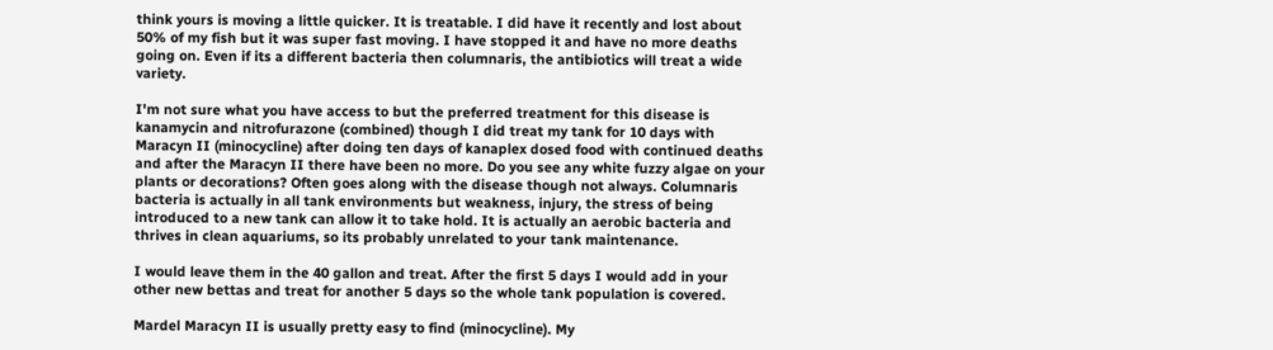think yours is moving a little quicker. It is treatable. I did have it recently and lost about 50% of my fish but it was super fast moving. I have stopped it and have no more deaths going on. Even if its a different bacteria then columnaris, the antibiotics will treat a wide variety.

I'm not sure what you have access to but the preferred treatment for this disease is kanamycin and nitrofurazone (combined) though I did treat my tank for 10 days with Maracyn II (minocycline) after doing ten days of kanaplex dosed food with continued deaths and after the Maracyn II there have been no more. Do you see any white fuzzy algae on your plants or decorations? Often goes along with the disease though not always. Columnaris bacteria is actually in all tank environments but weakness, injury, the stress of being introduced to a new tank can allow it to take hold. It is actually an aerobic bacteria and thrives in clean aquariums, so its probably unrelated to your tank maintenance.

I would leave them in the 40 gallon and treat. After the first 5 days I would add in your other new bettas and treat for another 5 days so the whole tank population is covered.

Mardel Maracyn II is usually pretty easy to find (minocycline). My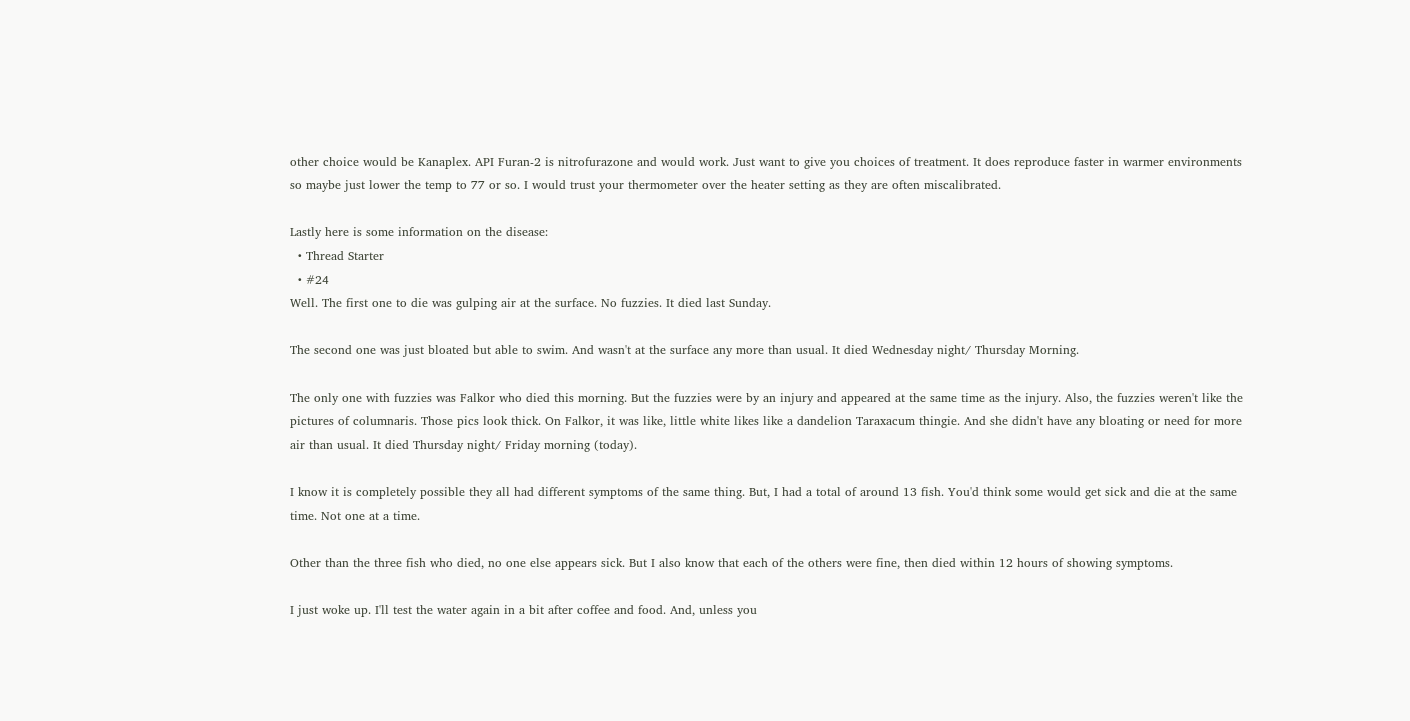other choice would be Kanaplex. API Furan-2 is nitrofurazone and would work. Just want to give you choices of treatment. It does reproduce faster in warmer environments so maybe just lower the temp to 77 or so. I would trust your thermometer over the heater setting as they are often miscalibrated.

Lastly here is some information on the disease:
  • Thread Starter
  • #24
Well. The first one to die was gulping air at the surface. No fuzzies. It died last Sunday.

The second one was just bloated but able to swim. And wasn't at the surface any more than usual. It died Wednesday night/ Thursday Morning.

The only one with fuzzies was Falkor who died this morning. But the fuzzies were by an injury and appeared at the same time as the injury. Also, the fuzzies weren't like the pictures of columnaris. Those pics look thick. On Falkor, it was like, little white likes like a dandelion Taraxacum thingie. And she didn't have any bloating or need for more air than usual. It died Thursday night/ Friday morning (today).

I know it is completely possible they all had different symptoms of the same thing. But, I had a total of around 13 fish. You'd think some would get sick and die at the same time. Not one at a time.

Other than the three fish who died, no one else appears sick. But I also know that each of the others were fine, then died within 12 hours of showing symptoms.

I just woke up. I'll test the water again in a bit after coffee and food. And, unless you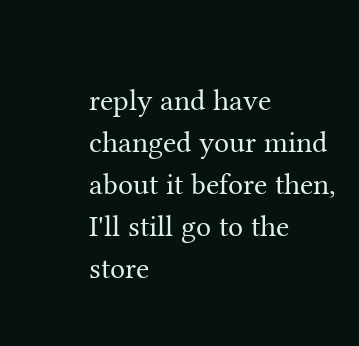reply and have changed your mind about it before then, I'll still go to the store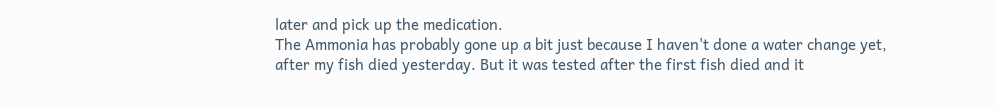later and pick up the medication.
The Ammonia has probably gone up a bit just because I haven't done a water change yet, after my fish died yesterday. But it was tested after the first fish died and it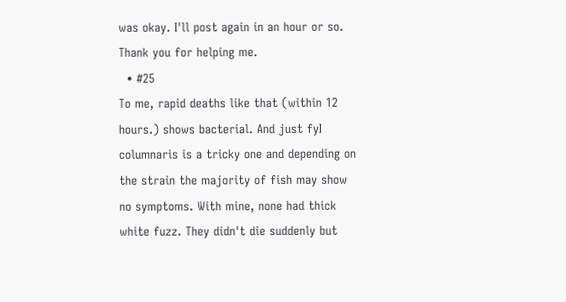was okay. I'll post again in an hour or so.
Thank you for helping me.
  • #25
To me, rapid deaths like that (within 12 hours.) shows bacterial. And just fyI columnaris is a tricky one and depending on the strain the majority of fish may show no symptoms. With mine, none had thick white fuzz. They didn't die suddenly but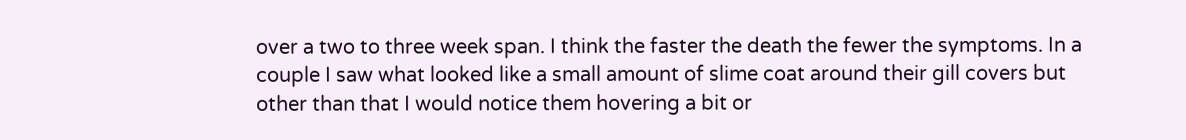over a two to three week span. I think the faster the death the fewer the symptoms. In a couple I saw what looked like a small amount of slime coat around their gill covers but other than that I would notice them hovering a bit or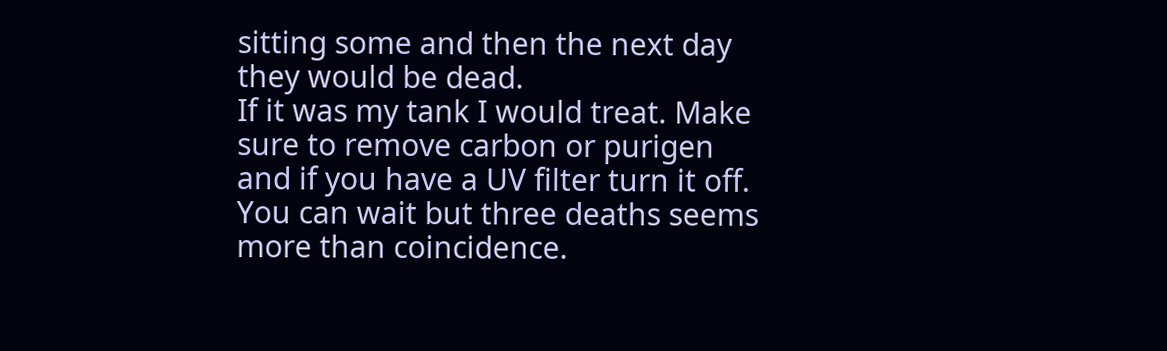sitting some and then the next day they would be dead.
If it was my tank I would treat. Make sure to remove carbon or purigen and if you have a UV filter turn it off. You can wait but three deaths seems more than coincidence.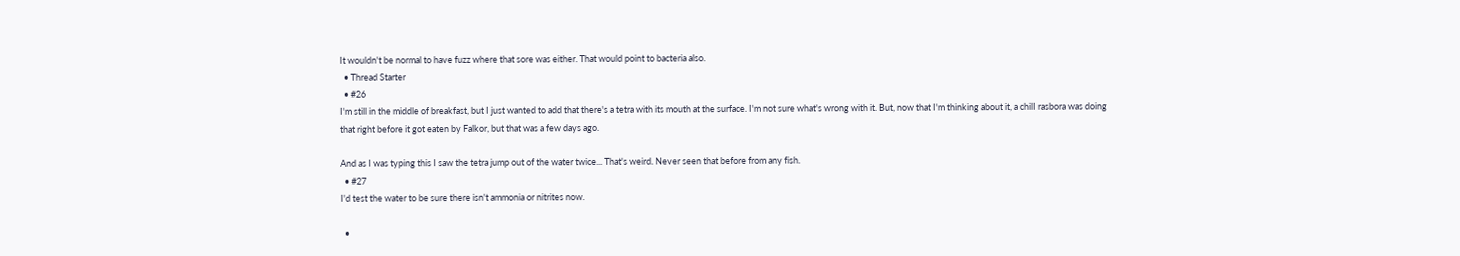It wouldn't be normal to have fuzz where that sore was either. That would point to bacteria also.
  • Thread Starter
  • #26
I'm still in the middle of breakfast, but I just wanted to add that there's a tetra with its mouth at the surface. I'm not sure what's wrong with it. But, now that I'm thinking about it, a chilI rasbora was doing that right before it got eaten by Falkor, but that was a few days ago.

And as I was typing this I saw the tetra jump out of the water twice... That's weird. Never seen that before from any fish.
  • #27
I'd test the water to be sure there isn't ammonia or nitrites now.

  •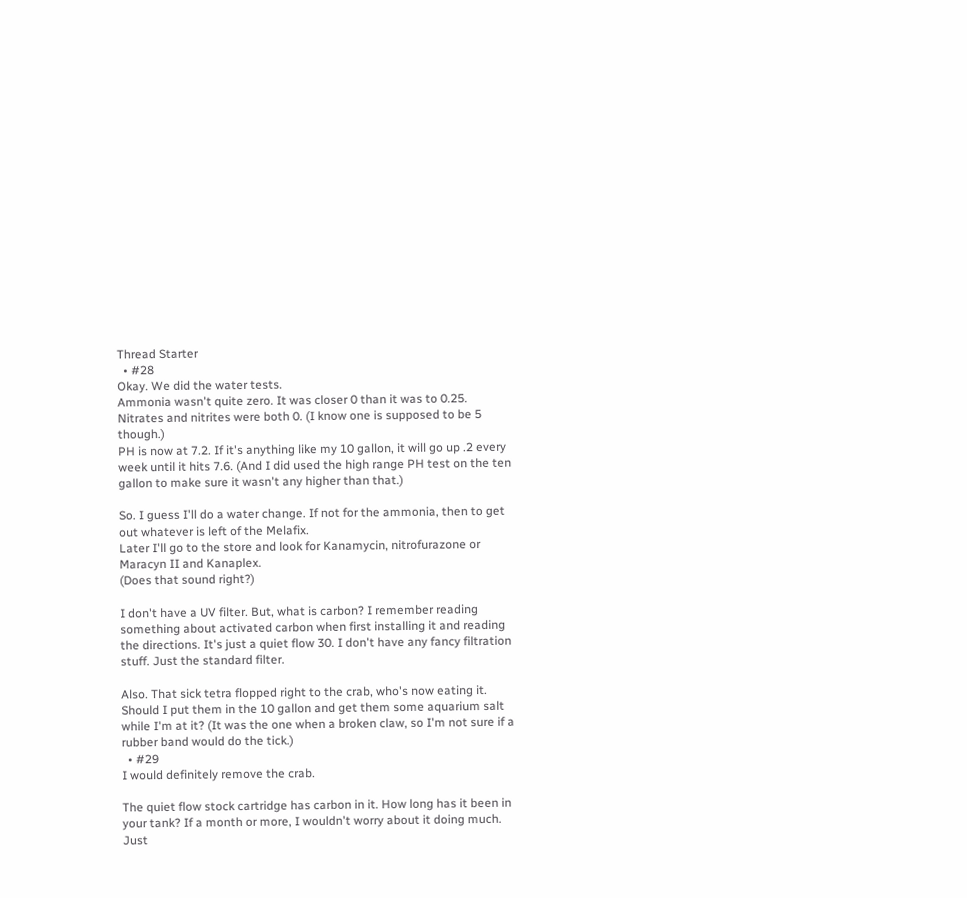Thread Starter
  • #28
Okay. We did the water tests.
Ammonia wasn't quite zero. It was closer 0 than it was to 0.25.
Nitrates and nitrites were both 0. (I know one is supposed to be 5 though.)
PH is now at 7.2. If it's anything like my 10 gallon, it will go up .2 every week until it hits 7.6. (And I did used the high range PH test on the ten gallon to make sure it wasn't any higher than that.)

So. I guess I'll do a water change. If not for the ammonia, then to get out whatever is left of the Melafix.
Later I'll go to the store and look for Kanamycin, nitrofurazone or Maracyn II and Kanaplex.
(Does that sound right?)

I don't have a UV filter. But, what is carbon? I remember reading something about activated carbon when first installing it and reading the directions. It's just a quiet flow 30. I don't have any fancy filtration stuff. Just the standard filter.

Also. That sick tetra flopped right to the crab, who's now eating it. Should I put them in the 10 gallon and get them some aquarium salt while I'm at it? (It was the one when a broken claw, so I'm not sure if a rubber band would do the tick.)
  • #29
I would definitely remove the crab.

The quiet flow stock cartridge has carbon in it. How long has it been in your tank? If a month or more, I wouldn't worry about it doing much. Just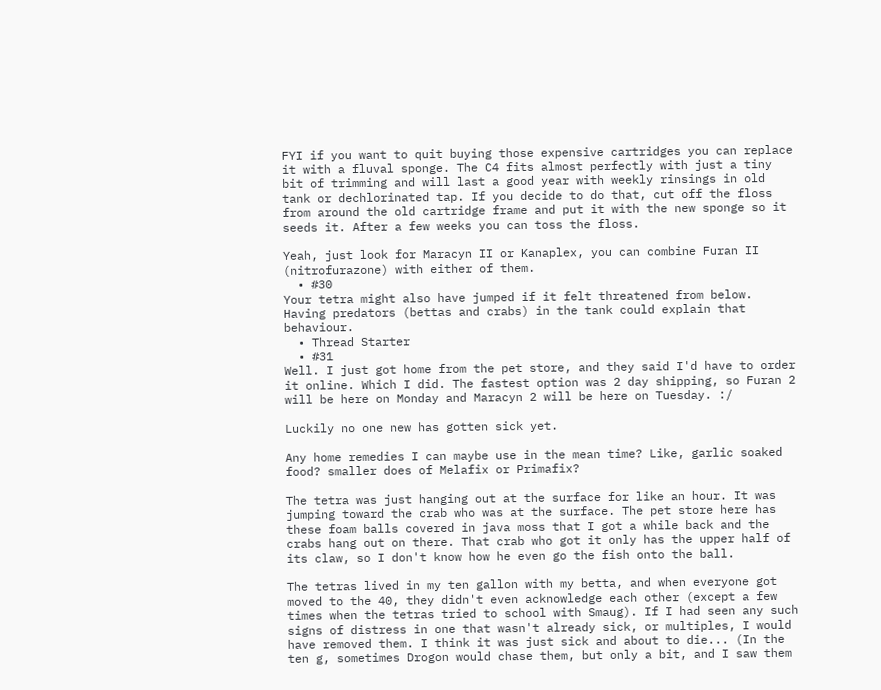FYI if you want to quit buying those expensive cartridges you can replace it with a fluval sponge. The C4 fits almost perfectly with just a tiny bit of trimming and will last a good year with weekly rinsings in old tank or dechlorinated tap. If you decide to do that, cut off the floss from around the old cartridge frame and put it with the new sponge so it seeds it. After a few weeks you can toss the floss.

Yeah, just look for Maracyn II or Kanaplex, you can combine Furan II (nitrofurazone) with either of them.
  • #30
Your tetra might also have jumped if it felt threatened from below. Having predators (bettas and crabs) in the tank could explain that behaviour.
  • Thread Starter
  • #31
Well. I just got home from the pet store, and they said I'd have to order it online. Which I did. The fastest option was 2 day shipping, so Furan 2 will be here on Monday and Maracyn 2 will be here on Tuesday. :/

Luckily no one new has gotten sick yet.

Any home remedies I can maybe use in the mean time? Like, garlic soaked food? smaller does of Melafix or Primafix?

The tetra was just hanging out at the surface for like an hour. It was jumping toward the crab who was at the surface. The pet store here has these foam balls covered in java moss that I got a while back and the crabs hang out on there. That crab who got it only has the upper half of its claw, so I don't know how he even go the fish onto the ball.

The tetras lived in my ten gallon with my betta, and when everyone got moved to the 40, they didn't even acknowledge each other (except a few times when the tetras tried to school with Smaug). If I had seen any such signs of distress in one that wasn't already sick, or multiples, I would have removed them. I think it was just sick and about to die... (In the ten g, sometimes Drogon would chase them, but only a bit, and I saw them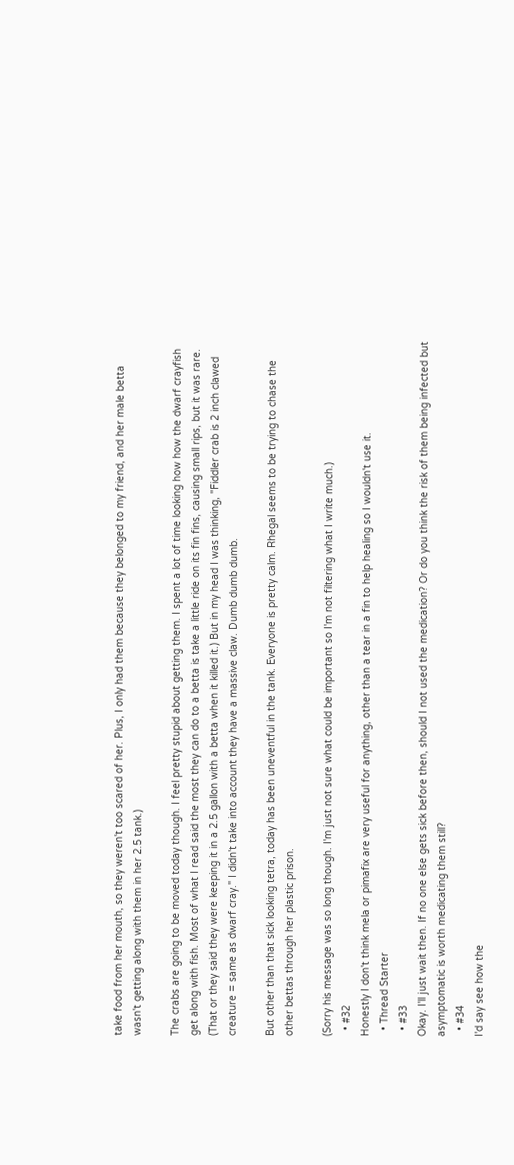take food from her mouth, so they weren't too scared of her. Plus, I only had them because they belonged to my friend, and her male betta wasn't getting along with them in her 2.5 tank.)

The crabs are going to be moved today though. I feel pretty stupid about getting them. I spent a lot of time looking how how the dwarf crayfish get along with fish. Most of what I read said the most they can do to a betta is take a little ride on its fin fins, causing small rips, but it was rare. (That or they said they were keeping it in a 2.5 gallon with a betta when it killed it.) But in my head I was thinking, "Fiddler crab is 2 inch clawed creature = same as dwarf cray." I didn't take into account they have a massive claw. Dumb dumb dumb.

But other than that sick looking tetra, today has been uneventful in the tank. Everyone is pretty calm. Rhegal seems to be trying to chase the other bettas through her plastic prison.

(Sorry his message was so long though. I'm just not sure what could be important so I'm not filtering what I write much.)
  • #32
Honestly I don't think mela or pimafix are very useful for anything, other than a tear in a fin to help healing so I wouldn't use it.
  • Thread Starter
  • #33
Okay. I'll just wait then. If no one else gets sick before then, should I not used the medication? Or do you think the risk of them being infected but asymptomatic is worth medicating them still?
  • #34
I'd say see how the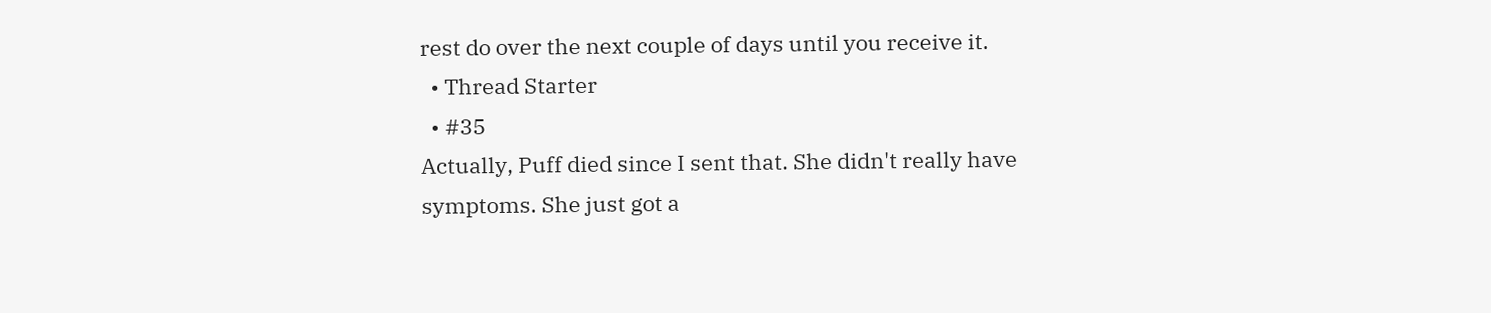rest do over the next couple of days until you receive it.
  • Thread Starter
  • #35
Actually, Puff died since I sent that. She didn't really have symptoms. She just got a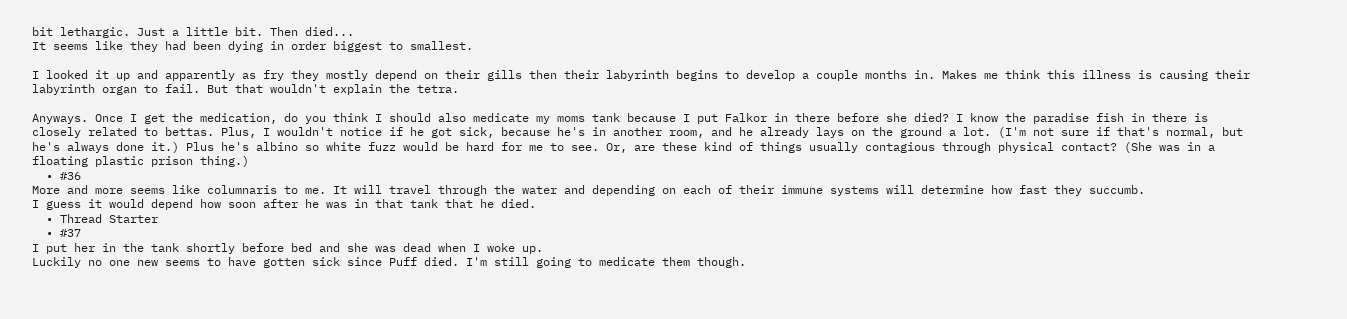bit lethargic. Just a little bit. Then died...
It seems like they had been dying in order biggest to smallest.

I looked it up and apparently as fry they mostly depend on their gills then their labyrinth begins to develop a couple months in. Makes me think this illness is causing their labyrinth organ to fail. But that wouldn't explain the tetra.

Anyways. Once I get the medication, do you think I should also medicate my moms tank because I put Falkor in there before she died? I know the paradise fish in there is closely related to bettas. Plus, I wouldn't notice if he got sick, because he's in another room, and he already lays on the ground a lot. (I'm not sure if that's normal, but he's always done it.) Plus he's albino so white fuzz would be hard for me to see. Or, are these kind of things usually contagious through physical contact? (She was in a floating plastic prison thing.)
  • #36
More and more seems like columnaris to me. It will travel through the water and depending on each of their immune systems will determine how fast they succumb.
I guess it would depend how soon after he was in that tank that he died.
  • Thread Starter
  • #37
I put her in the tank shortly before bed and she was dead when I woke up.
Luckily no one new seems to have gotten sick since Puff died. I'm still going to medicate them though.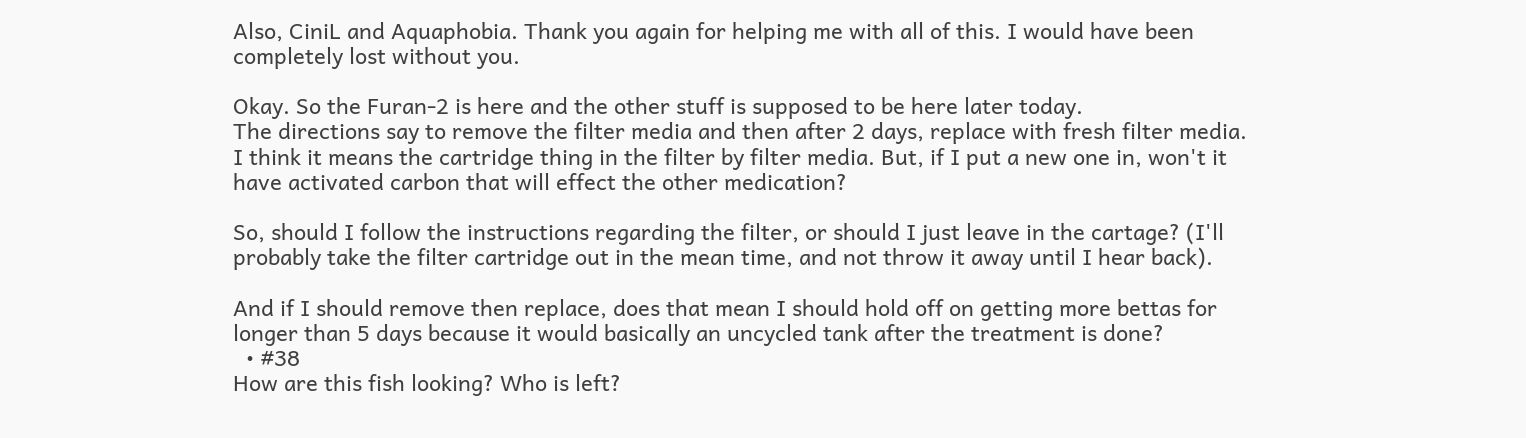Also, CiniL and Aquaphobia. Thank you again for helping me with all of this. I would have been completely lost without you.

Okay. So the Furan-2 is here and the other stuff is supposed to be here later today.
The directions say to remove the filter media and then after 2 days, replace with fresh filter media.
I think it means the cartridge thing in the filter by filter media. But, if I put a new one in, won't it have activated carbon that will effect the other medication?

So, should I follow the instructions regarding the filter, or should I just leave in the cartage? (I'll probably take the filter cartridge out in the mean time, and not throw it away until I hear back).

And if I should remove then replace, does that mean I should hold off on getting more bettas for longer than 5 days because it would basically an uncycled tank after the treatment is done?
  • #38
How are this fish looking? Who is left?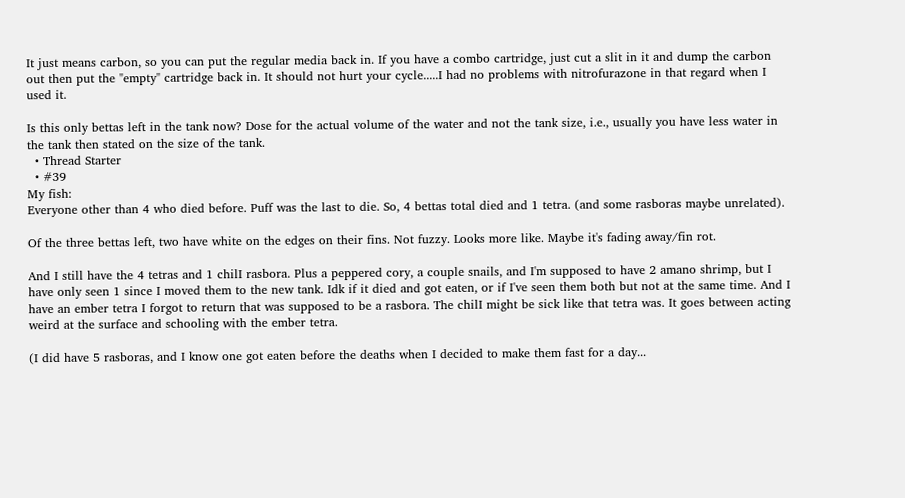It just means carbon, so you can put the regular media back in. If you have a combo cartridge, just cut a slit in it and dump the carbon out then put the "empty" cartridge back in. It should not hurt your cycle.....I had no problems with nitrofurazone in that regard when I used it.

Is this only bettas left in the tank now? Dose for the actual volume of the water and not the tank size, i.e., usually you have less water in the tank then stated on the size of the tank.
  • Thread Starter
  • #39
My fish:
Everyone other than 4 who died before. Puff was the last to die. So, 4 bettas total died and 1 tetra. (and some rasboras maybe unrelated).

Of the three bettas left, two have white on the edges on their fins. Not fuzzy. Looks more like. Maybe it's fading away/fin rot.

And I still have the 4 tetras and 1 chilI rasbora. Plus a peppered cory, a couple snails, and I'm supposed to have 2 amano shrimp, but I have only seen 1 since I moved them to the new tank. Idk if it died and got eaten, or if I've seen them both but not at the same time. And I have an ember tetra I forgot to return that was supposed to be a rasbora. The chilI might be sick like that tetra was. It goes between acting weird at the surface and schooling with the ember tetra.

(I did have 5 rasboras, and I know one got eaten before the deaths when I decided to make them fast for a day...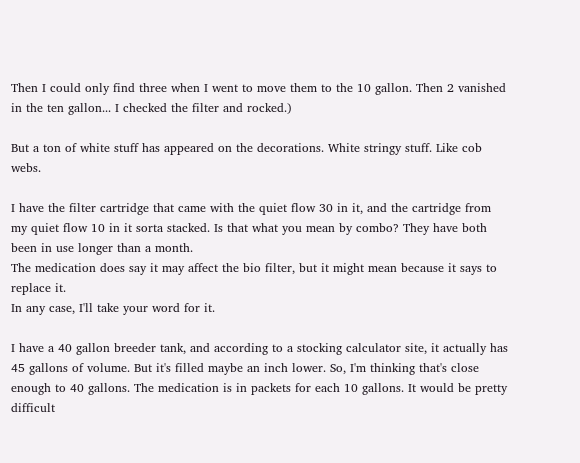Then I could only find three when I went to move them to the 10 gallon. Then 2 vanished in the ten gallon... I checked the filter and rocked.)

But a ton of white stuff has appeared on the decorations. White stringy stuff. Like cob webs.

I have the filter cartridge that came with the quiet flow 30 in it, and the cartridge from my quiet flow 10 in it sorta stacked. Is that what you mean by combo? They have both been in use longer than a month.
The medication does say it may affect the bio filter, but it might mean because it says to replace it.
In any case, I'll take your word for it.

I have a 40 gallon breeder tank, and according to a stocking calculator site, it actually has 45 gallons of volume. But it's filled maybe an inch lower. So, I'm thinking that's close enough to 40 gallons. The medication is in packets for each 10 gallons. It would be pretty difficult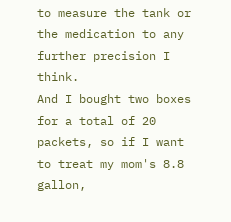to measure the tank or the medication to any further precision I think.
And I bought two boxes for a total of 20 packets, so if I want to treat my mom's 8.8 gallon,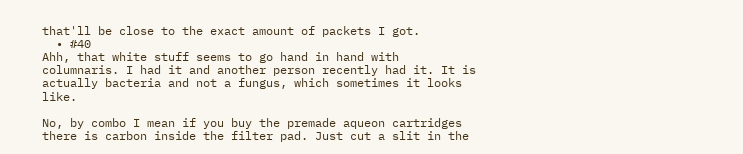that'll be close to the exact amount of packets I got.
  • #40
Ahh, that white stuff seems to go hand in hand with columnaris. I had it and another person recently had it. It is actually bacteria and not a fungus, which sometimes it looks like.

No, by combo I mean if you buy the premade aqueon cartridges there is carbon inside the filter pad. Just cut a slit in the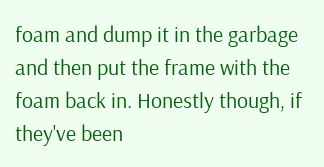foam and dump it in the garbage and then put the frame with the foam back in. Honestly though, if they've been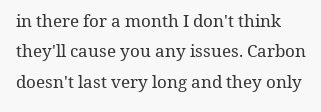in there for a month I don't think they'll cause you any issues. Carbon doesn't last very long and they only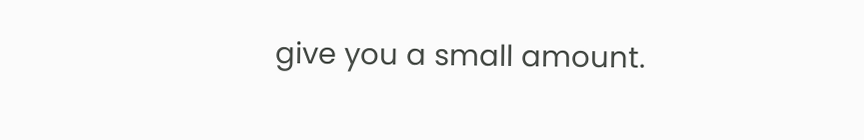give you a small amount.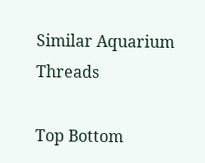Similar Aquarium Threads

Top Bottom